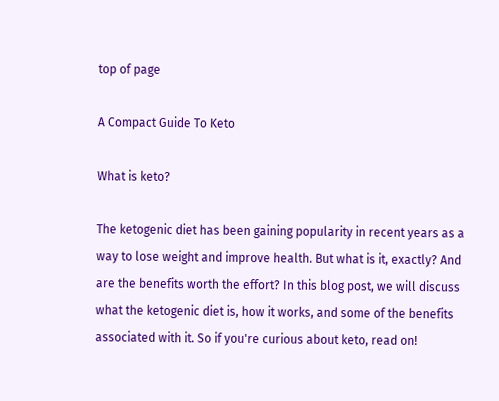top of page

A Compact Guide To Keto

What is keto?

The ketogenic diet has been gaining popularity in recent years as a way to lose weight and improve health. But what is it, exactly? And are the benefits worth the effort? In this blog post, we will discuss what the ketogenic diet is, how it works, and some of the benefits associated with it. So if you're curious about keto, read on!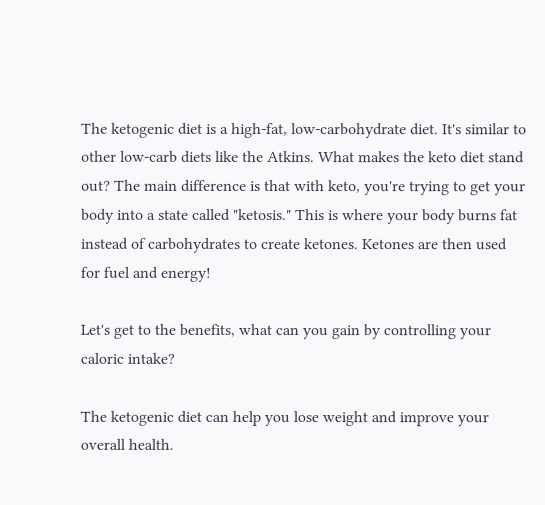The ketogenic diet is a high-fat, low-carbohydrate diet. It's similar to other low-carb diets like the Atkins. What makes the keto diet stand out? The main difference is that with keto, you're trying to get your body into a state called "ketosis." This is where your body burns fat instead of carbohydrates to create ketones. Ketones are then used for fuel and energy!

Let's get to the benefits, what can you gain by controlling your caloric intake?

The ketogenic diet can help you lose weight and improve your overall health.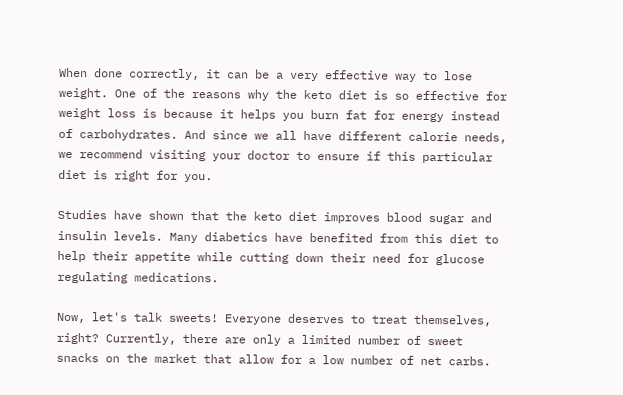When done correctly, it can be a very effective way to lose weight. One of the reasons why the keto diet is so effective for weight loss is because it helps you burn fat for energy instead of carbohydrates. And since we all have different calorie needs, we recommend visiting your doctor to ensure if this particular diet is right for you.

Studies have shown that the keto diet improves blood sugar and insulin levels. Many diabetics have benefited from this diet to help their appetite while cutting down their need for glucose regulating medications.

Now, let's talk sweets! Everyone deserves to treat themselves, right? Currently, there are only a limited number of sweet snacks on the market that allow for a low number of net carbs.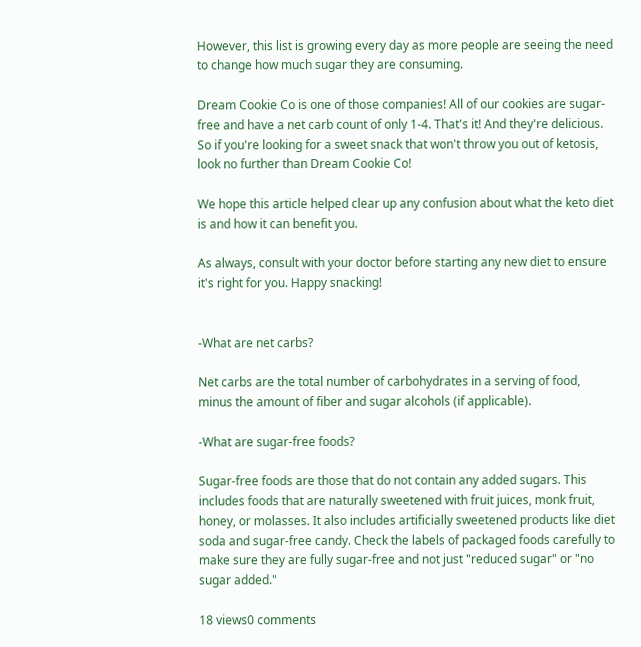However, this list is growing every day as more people are seeing the need to change how much sugar they are consuming.

Dream Cookie Co is one of those companies! All of our cookies are sugar-free and have a net carb count of only 1-4. That's it! And they're delicious. So if you're looking for a sweet snack that won't throw you out of ketosis, look no further than Dream Cookie Co!

We hope this article helped clear up any confusion about what the keto diet is and how it can benefit you.

As always, consult with your doctor before starting any new diet to ensure it's right for you. Happy snacking!


-What are net carbs?

Net carbs are the total number of carbohydrates in a serving of food, minus the amount of fiber and sugar alcohols (if applicable).

-What are sugar-free foods?

Sugar-free foods are those that do not contain any added sugars. This includes foods that are naturally sweetened with fruit juices, monk fruit, honey, or molasses. It also includes artificially sweetened products like diet soda and sugar-free candy. Check the labels of packaged foods carefully to make sure they are fully sugar-free and not just "reduced sugar" or "no sugar added."

18 views0 comments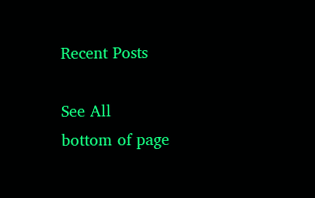Recent Posts

See All
bottom of page